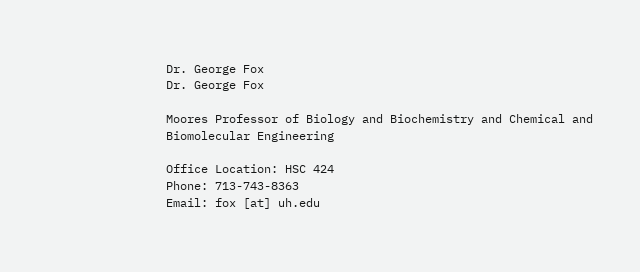Dr. George Fox
Dr. George Fox

Moores Professor of Biology and Biochemistry and Chemical and Biomolecular Engineering

Office Location: HSC 424
Phone: 713-743-8363
Email: fox [at] uh.edu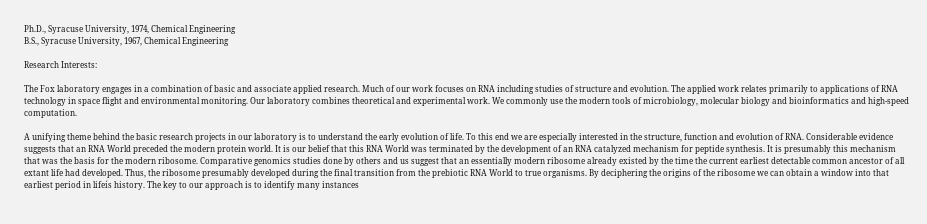Ph.D., Syracuse University, 1974, Chemical Engineering
B.S., Syracuse University, 1967, Chemical Engineering

Research Interests:

The Fox laboratory engages in a combination of basic and associate applied research. Much of our work focuses on RNA including studies of structure and evolution. The applied work relates primarily to applications of RNA technology in space flight and environmental monitoring. Our laboratory combines theoretical and experimental work. We commonly use the modern tools of microbiology, molecular biology and bioinformatics and high-speed computation.

A unifying theme behind the basic research projects in our laboratory is to understand the early evolution of life. To this end we are especially interested in the structure, function and evolution of RNA. Considerable evidence suggests that an RNA World preceded the modern protein world. It is our belief that this RNA World was terminated by the development of an RNA catalyzed mechanism for peptide synthesis. It is presumably this mechanism that was the basis for the modern ribosome. Comparative genomics studies done by others and us suggest that an essentially modern ribosome already existed by the time the current earliest detectable common ancestor of all extant life had developed. Thus, the ribosome presumably developed during the final transition from the prebiotic RNA World to true organisms. By deciphering the origins of the ribosome we can obtain a window into that earliest period in lifeís history. The key to our approach is to identify many instances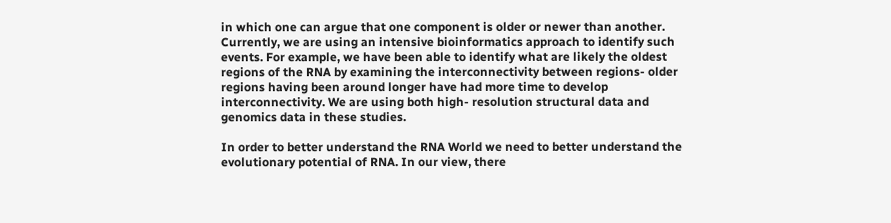in which one can argue that one component is older or newer than another. Currently, we are using an intensive bioinformatics approach to identify such events. For example, we have been able to identify what are likely the oldest regions of the RNA by examining the interconnectivity between regions- older regions having been around longer have had more time to develop interconnectivity. We are using both high- resolution structural data and genomics data in these studies.

In order to better understand the RNA World we need to better understand the evolutionary potential of RNA. In our view, there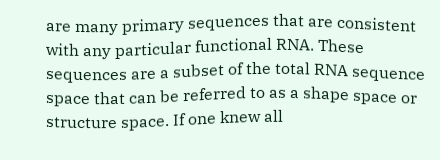are many primary sequences that are consistent with any particular functional RNA. These sequences are a subset of the total RNA sequence space that can be referred to as a shape space or structure space. If one knew all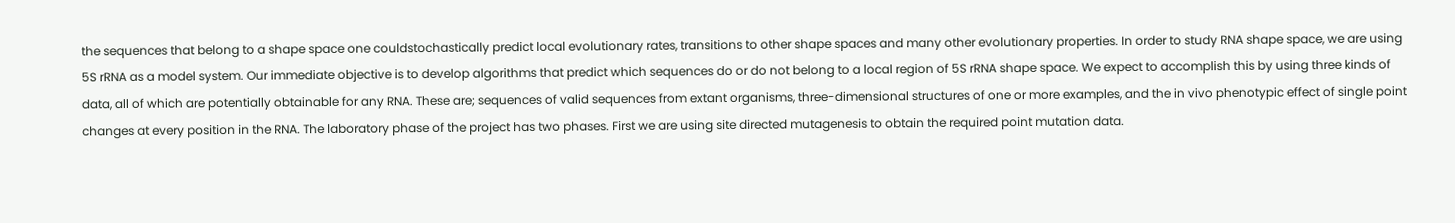the sequences that belong to a shape space one couldstochastically predict local evolutionary rates, transitions to other shape spaces and many other evolutionary properties. In order to study RNA shape space, we are using 5S rRNA as a model system. Our immediate objective is to develop algorithms that predict which sequences do or do not belong to a local region of 5S rRNA shape space. We expect to accomplish this by using three kinds of data, all of which are potentially obtainable for any RNA. These are; sequences of valid sequences from extant organisms, three-dimensional structures of one or more examples, and the in vivo phenotypic effect of single point changes at every position in the RNA. The laboratory phase of the project has two phases. First we are using site directed mutagenesis to obtain the required point mutation data.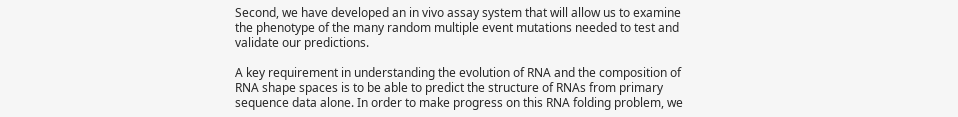Second, we have developed an in vivo assay system that will allow us to examine the phenotype of the many random multiple event mutations needed to test and validate our predictions.

A key requirement in understanding the evolution of RNA and the composition of RNA shape spaces is to be able to predict the structure of RNAs from primary sequence data alone. In order to make progress on this RNA folding problem, we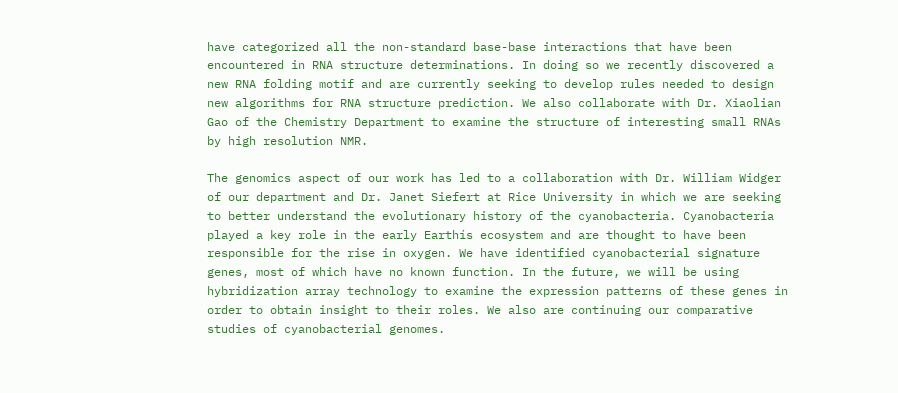have categorized all the non-standard base-base interactions that have been encountered in RNA structure determinations. In doing so we recently discovered a new RNA folding motif and are currently seeking to develop rules needed to design new algorithms for RNA structure prediction. We also collaborate with Dr. Xiaolian Gao of the Chemistry Department to examine the structure of interesting small RNAs by high resolution NMR.

The genomics aspect of our work has led to a collaboration with Dr. William Widger of our department and Dr. Janet Siefert at Rice University in which we are seeking to better understand the evolutionary history of the cyanobacteria. Cyanobacteria played a key role in the early Earthís ecosystem and are thought to have been responsible for the rise in oxygen. We have identified cyanobacterial signature genes, most of which have no known function. In the future, we will be using hybridization array technology to examine the expression patterns of these genes in order to obtain insight to their roles. We also are continuing our comparative studies of cyanobacterial genomes.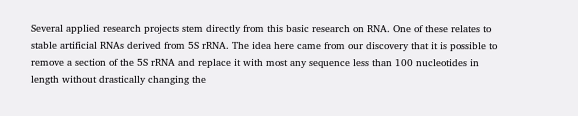Several applied research projects stem directly from this basic research on RNA. One of these relates to stable artificial RNAs derived from 5S rRNA. The idea here came from our discovery that it is possible to remove a section of the 5S rRNA and replace it with most any sequence less than 100 nucleotides in length without drastically changing the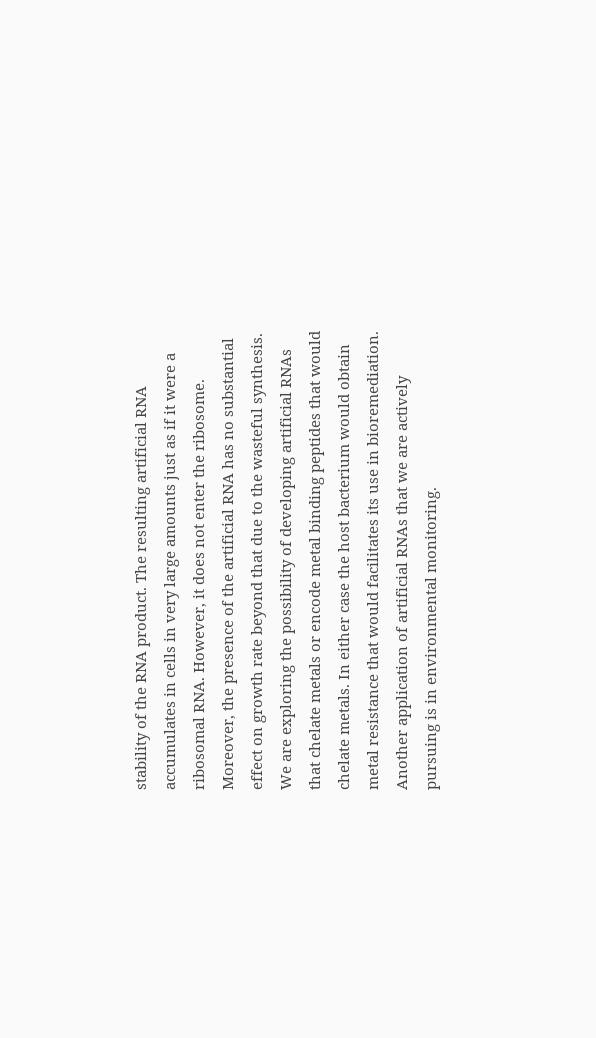stability of the RNA product. The resulting artificial RNA accumulates in cells in very large amounts just as if it were a ribosomal RNA. However, it does not enter the ribosome. Moreover, the presence of the artificial RNA has no substantial effect on growth rate beyond that due to the wasteful synthesis. We are exploring the possibility of developing artificial RNAs that chelate metals or encode metal binding peptides that would chelate metals. In either case the host bacterium would obtain metal resistance that would facilitates its use in bioremediation. Another application of artificial RNAs that we are actively pursuing is in environmental monitoring.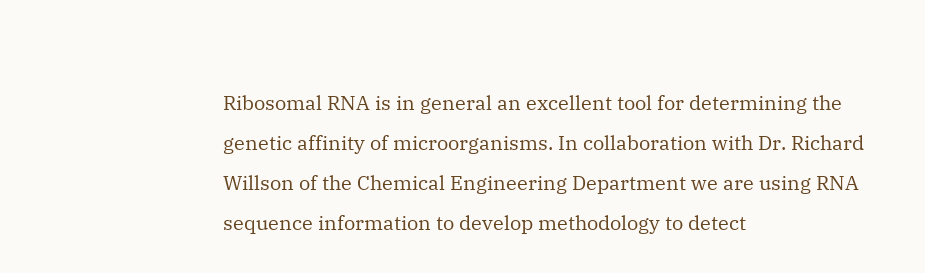Ribosomal RNA is in general an excellent tool for determining the genetic affinity of microorganisms. In collaboration with Dr. Richard Willson of the Chemical Engineering Department we are using RNA sequence information to develop methodology to detect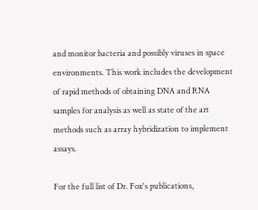and monitor bacteria and possibly viruses in space environments. This work includes the development of rapid methods of obtaining DNA and RNA samples for analysis as well as state of the art methods such as array hybridization to implement assays.

For the full list of Dr. Fox's publications,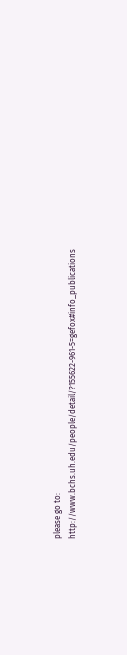please go to: http://www.bchs.uh.edu/people/detail/?155622-961-5=gefox#info_publications